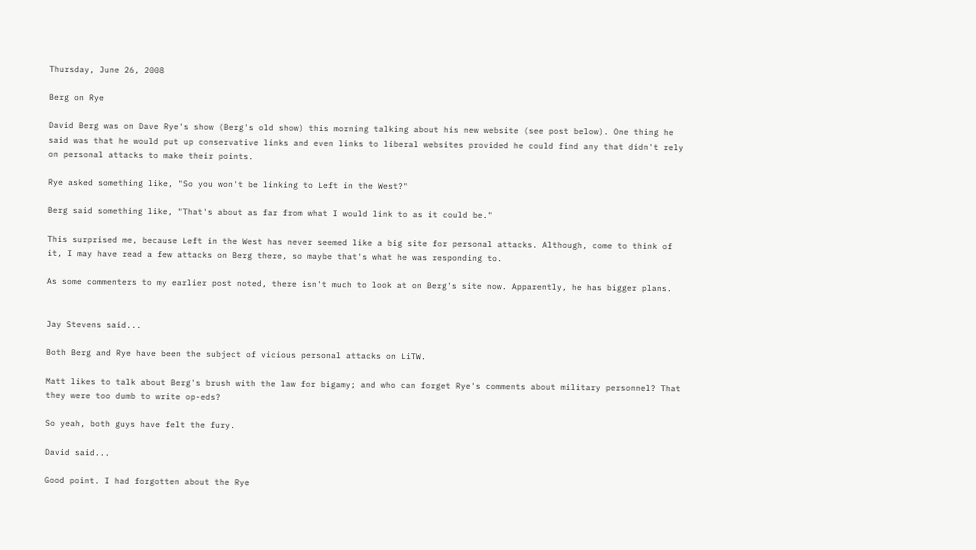Thursday, June 26, 2008

Berg on Rye

David Berg was on Dave Rye's show (Berg's old show) this morning talking about his new website (see post below). One thing he said was that he would put up conservative links and even links to liberal websites provided he could find any that didn't rely on personal attacks to make their points.

Rye asked something like, "So you won't be linking to Left in the West?"

Berg said something like, "That's about as far from what I would link to as it could be."

This surprised me, because Left in the West has never seemed like a big site for personal attacks. Although, come to think of it, I may have read a few attacks on Berg there, so maybe that's what he was responding to.

As some commenters to my earlier post noted, there isn't much to look at on Berg's site now. Apparently, he has bigger plans.


Jay Stevens said...

Both Berg and Rye have been the subject of vicious personal attacks on LiTW.

Matt likes to talk about Berg's brush with the law for bigamy; and who can forget Rye's comments about military personnel? That they were too dumb to write op-eds?

So yeah, both guys have felt the fury.

David said...

Good point. I had forgotten about the Rye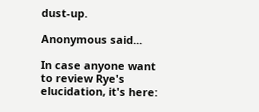dust-up.

Anonymous said...

In case anyone want to review Rye's elucidation, it's here: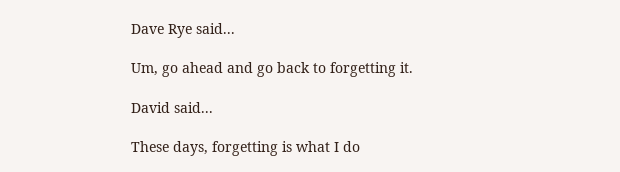Dave Rye said...

Um, go ahead and go back to forgetting it.

David said...

These days, forgetting is what I do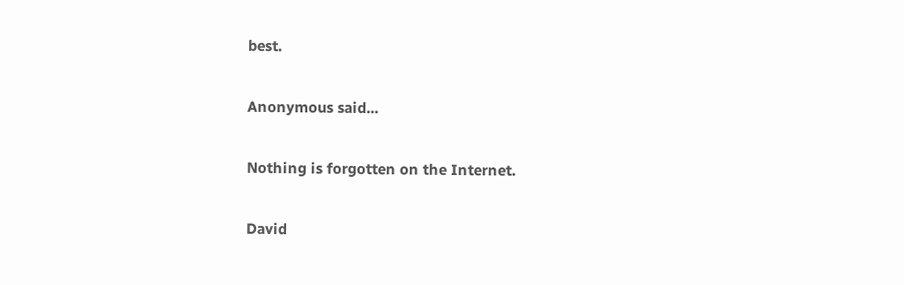best.

Anonymous said...

Nothing is forgotten on the Internet.

David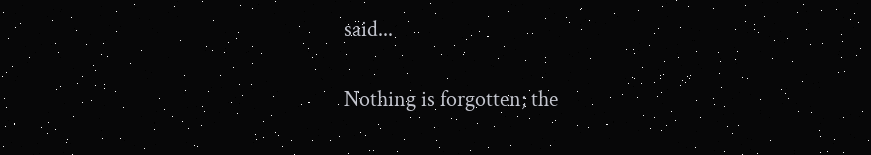said...

Nothing is forgotten; the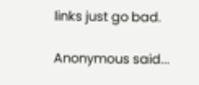links just go bad.

Anonymous said...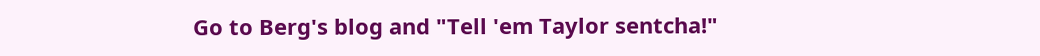Go to Berg's blog and "Tell 'em Taylor sentcha!"